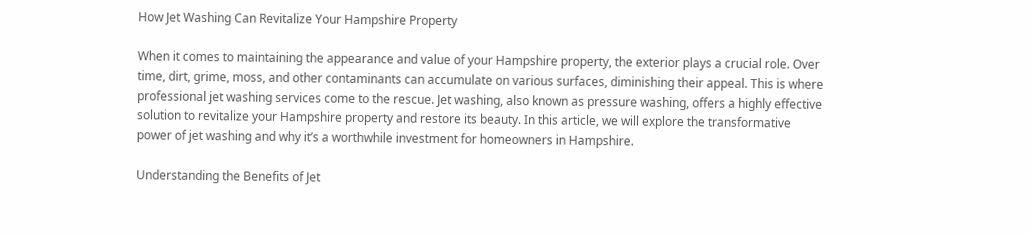How Jet Washing Can Revitalize Your Hampshire Property

When it comes to maintaining the appearance and value of your Hampshire property, the exterior plays a crucial role. Over time, dirt, grime, moss, and other contaminants can accumulate on various surfaces, diminishing their appeal. This is where professional jet washing services come to the rescue. Jet washing, also known as pressure washing, offers a highly effective solution to revitalize your Hampshire property and restore its beauty. In this article, we will explore the transformative power of jet washing and why it’s a worthwhile investment for homeowners in Hampshire.

Understanding the Benefits of Jet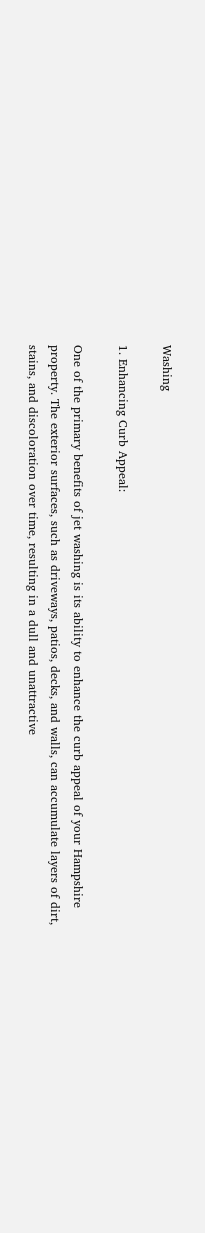Washing

1. Enhancing Curb Appeal:

One of the primary benefits of jet washing is its ability to enhance the curb appeal of your Hampshire property. The exterior surfaces, such as driveways, patios, decks, and walls, can accumulate layers of dirt, stains, and discoloration over time, resulting in a dull and unattractive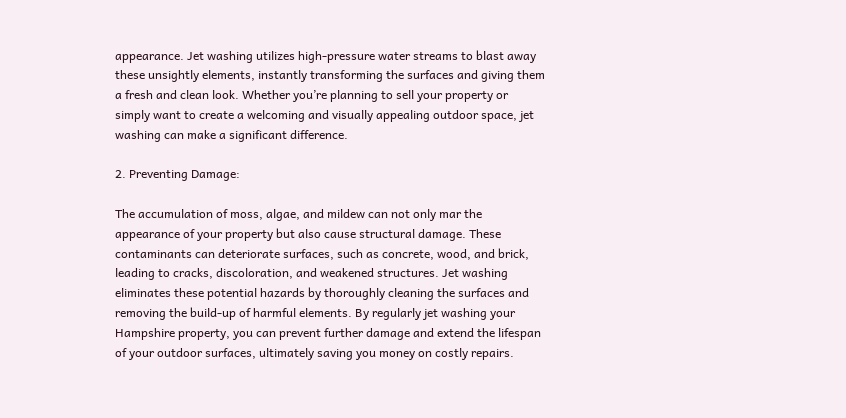appearance. Jet washing utilizes high-pressure water streams to blast away these unsightly elements, instantly transforming the surfaces and giving them a fresh and clean look. Whether you’re planning to sell your property or simply want to create a welcoming and visually appealing outdoor space, jet washing can make a significant difference.

2. Preventing Damage:

The accumulation of moss, algae, and mildew can not only mar the appearance of your property but also cause structural damage. These contaminants can deteriorate surfaces, such as concrete, wood, and brick, leading to cracks, discoloration, and weakened structures. Jet washing eliminates these potential hazards by thoroughly cleaning the surfaces and removing the build-up of harmful elements. By regularly jet washing your Hampshire property, you can prevent further damage and extend the lifespan of your outdoor surfaces, ultimately saving you money on costly repairs.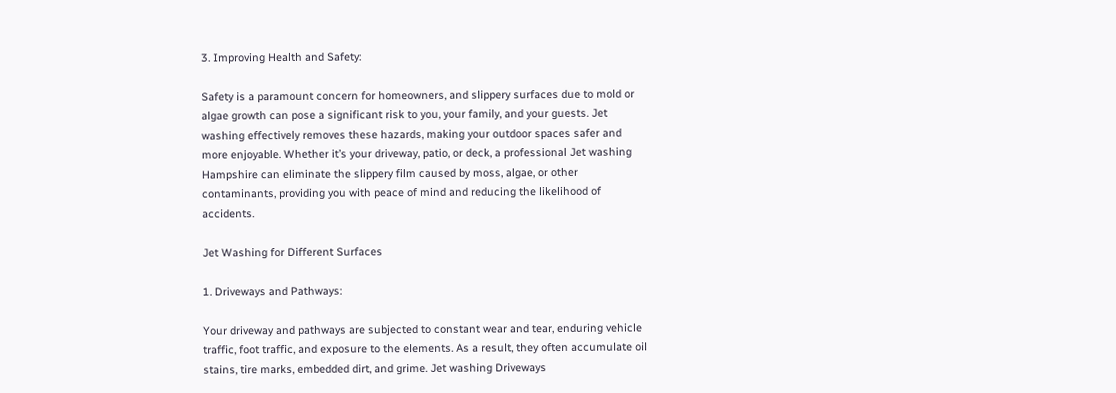3. Improving Health and Safety:

Safety is a paramount concern for homeowners, and slippery surfaces due to mold or algae growth can pose a significant risk to you, your family, and your guests. Jet washing effectively removes these hazards, making your outdoor spaces safer and more enjoyable. Whether it’s your driveway, patio, or deck, a professional Jet washing Hampshire can eliminate the slippery film caused by moss, algae, or other contaminants, providing you with peace of mind and reducing the likelihood of accidents.

Jet Washing for Different Surfaces

1. Driveways and Pathways:

Your driveway and pathways are subjected to constant wear and tear, enduring vehicle traffic, foot traffic, and exposure to the elements. As a result, they often accumulate oil stains, tire marks, embedded dirt, and grime. Jet washing Driveways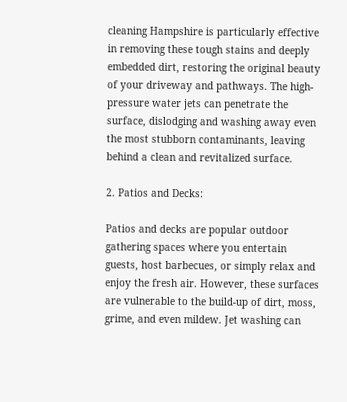cleaning Hampshire is particularly effective in removing these tough stains and deeply embedded dirt, restoring the original beauty of your driveway and pathways. The high-pressure water jets can penetrate the surface, dislodging and washing away even the most stubborn contaminants, leaving behind a clean and revitalized surface.

2. Patios and Decks:

Patios and decks are popular outdoor gathering spaces where you entertain guests, host barbecues, or simply relax and enjoy the fresh air. However, these surfaces are vulnerable to the build-up of dirt, moss, grime, and even mildew. Jet washing can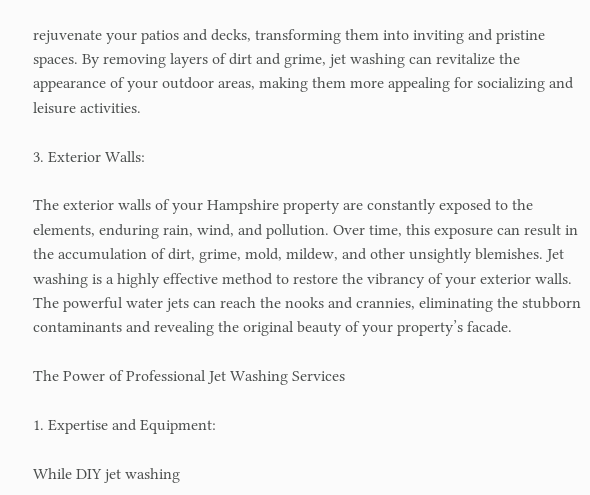rejuvenate your patios and decks, transforming them into inviting and pristine spaces. By removing layers of dirt and grime, jet washing can revitalize the appearance of your outdoor areas, making them more appealing for socializing and leisure activities.

3. Exterior Walls:

The exterior walls of your Hampshire property are constantly exposed to the elements, enduring rain, wind, and pollution. Over time, this exposure can result in the accumulation of dirt, grime, mold, mildew, and other unsightly blemishes. Jet washing is a highly effective method to restore the vibrancy of your exterior walls. The powerful water jets can reach the nooks and crannies, eliminating the stubborn contaminants and revealing the original beauty of your property’s facade.

The Power of Professional Jet Washing Services

1. Expertise and Equipment:

While DIY jet washing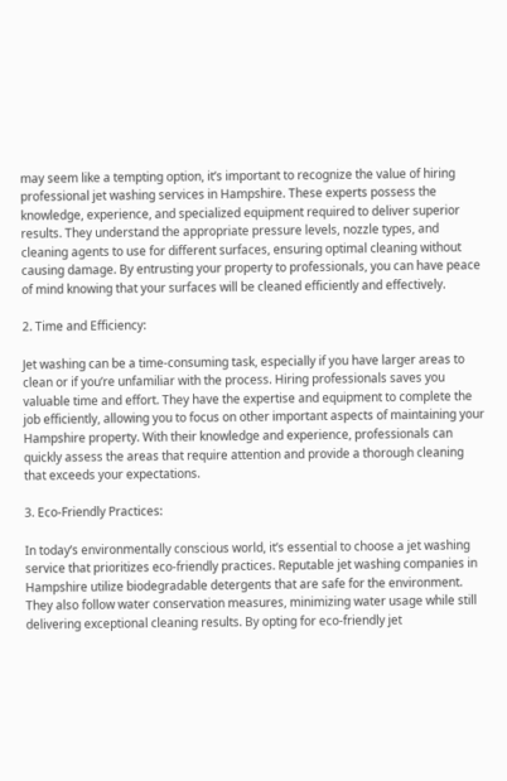may seem like a tempting option, it’s important to recognize the value of hiring professional jet washing services in Hampshire. These experts possess the knowledge, experience, and specialized equipment required to deliver superior results. They understand the appropriate pressure levels, nozzle types, and cleaning agents to use for different surfaces, ensuring optimal cleaning without causing damage. By entrusting your property to professionals, you can have peace of mind knowing that your surfaces will be cleaned efficiently and effectively.

2. Time and Efficiency:

Jet washing can be a time-consuming task, especially if you have larger areas to clean or if you’re unfamiliar with the process. Hiring professionals saves you valuable time and effort. They have the expertise and equipment to complete the job efficiently, allowing you to focus on other important aspects of maintaining your Hampshire property. With their knowledge and experience, professionals can quickly assess the areas that require attention and provide a thorough cleaning that exceeds your expectations.

3. Eco-Friendly Practices:

In today’s environmentally conscious world, it’s essential to choose a jet washing service that prioritizes eco-friendly practices. Reputable jet washing companies in Hampshire utilize biodegradable detergents that are safe for the environment. They also follow water conservation measures, minimizing water usage while still delivering exceptional cleaning results. By opting for eco-friendly jet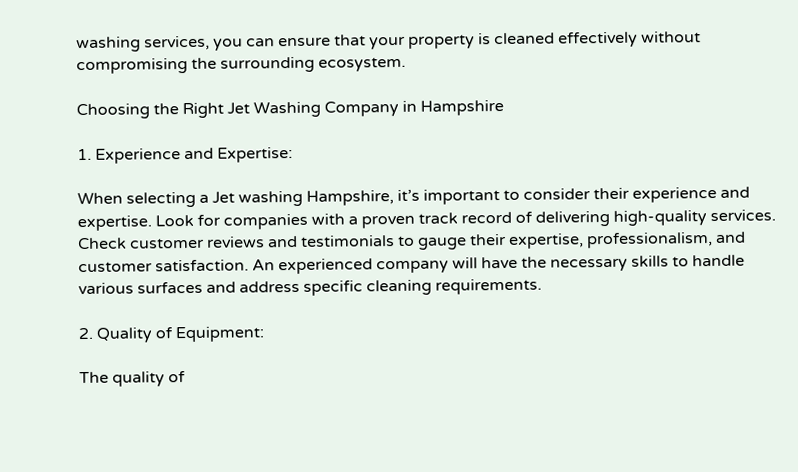washing services, you can ensure that your property is cleaned effectively without compromising the surrounding ecosystem.

Choosing the Right Jet Washing Company in Hampshire

1. Experience and Expertise:

When selecting a Jet washing Hampshire, it’s important to consider their experience and expertise. Look for companies with a proven track record of delivering high-quality services. Check customer reviews and testimonials to gauge their expertise, professionalism, and customer satisfaction. An experienced company will have the necessary skills to handle various surfaces and address specific cleaning requirements.

2. Quality of Equipment:

The quality of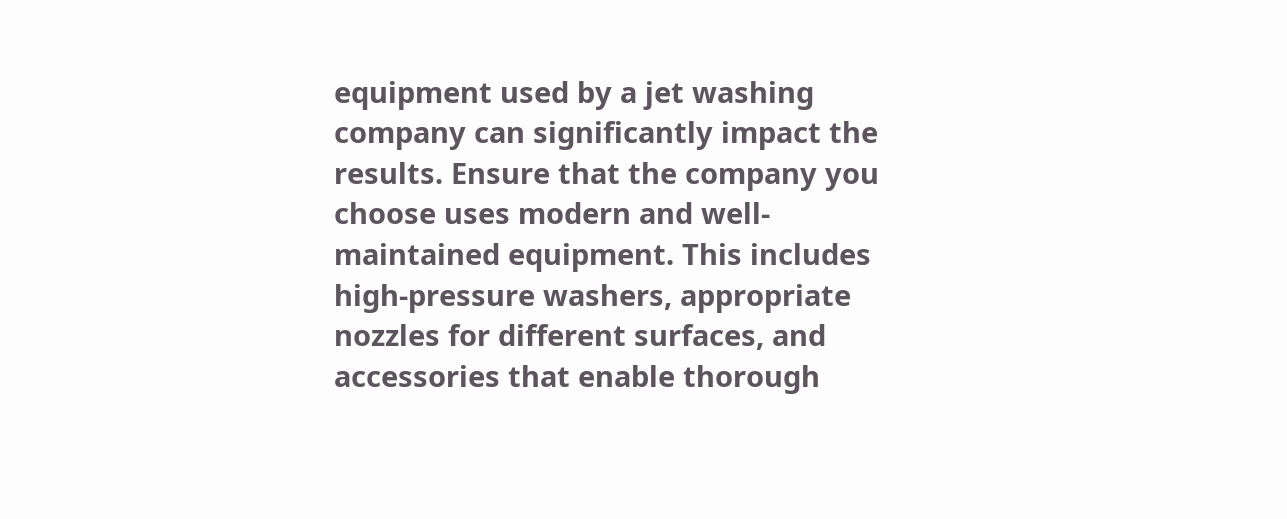equipment used by a jet washing company can significantly impact the results. Ensure that the company you choose uses modern and well-maintained equipment. This includes high-pressure washers, appropriate nozzles for different surfaces, and accessories that enable thorough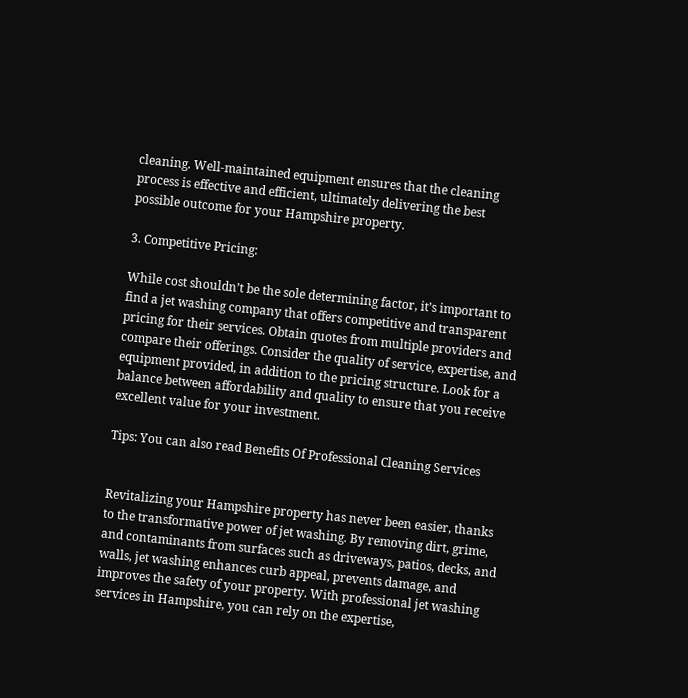cleaning. Well-maintained equipment ensures that the cleaning process is effective and efficient, ultimately delivering the best possible outcome for your Hampshire property.

3. Competitive Pricing:

While cost shouldn’t be the sole determining factor, it’s important to find a jet washing company that offers competitive and transparent pricing for their services. Obtain quotes from multiple providers and compare their offerings. Consider the quality of service, expertise, and equipment provided, in addition to the pricing structure. Look for a balance between affordability and quality to ensure that you receive excellent value for your investment.

Tips: You can also read Benefits Of Professional Cleaning Services


Revitalizing your Hampshire property has never been easier, thanks to the transformative power of jet washing. By removing dirt, grime, and contaminants from surfaces such as driveways, patios, decks, and walls, jet washing enhances curb appeal, prevents damage, and improves the safety of your property. With professional jet washing services in Hampshire, you can rely on the expertise,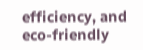efficiency, and eco-friendly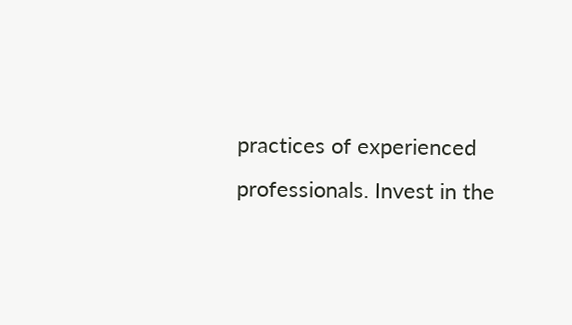practices of experienced professionals. Invest in the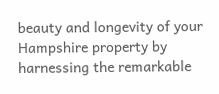beauty and longevity of your Hampshire property by harnessing the remarkable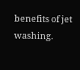benefits of jet washing.